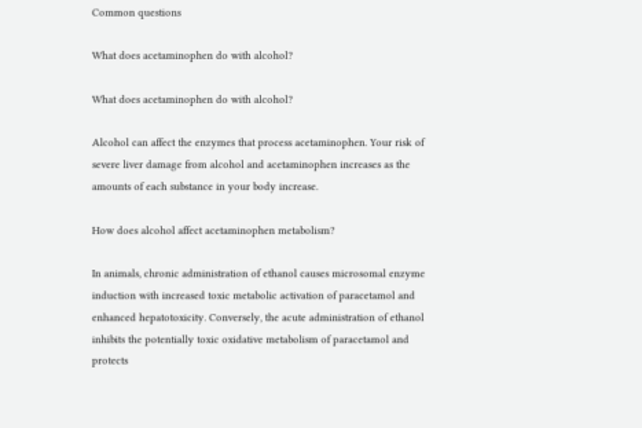Common questions

What does acetaminophen do with alcohol?

What does acetaminophen do with alcohol?

Alcohol can affect the enzymes that process acetaminophen. Your risk of severe liver damage from alcohol and acetaminophen increases as the amounts of each substance in your body increase.

How does alcohol affect acetaminophen metabolism?

In animals, chronic administration of ethanol causes microsomal enzyme induction with increased toxic metabolic activation of paracetamol and enhanced hepatotoxicity. Conversely, the acute administration of ethanol inhibits the potentially toxic oxidative metabolism of paracetamol and protects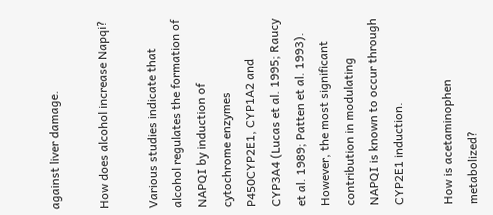against liver damage.

How does alcohol increase Napqi?

Various studies indicate that alcohol regulates the formation of NAPQI by induction of cytochrome enzymes P450CYP2E1, CYP1A2 and CYP3A4 (Lucas et al. 1995; Raucy et al. 1989; Patten et al. 1993). However, the most significant contribution in modulating NAPQI is known to occur through CYP2E1 induction.

How is acetaminophen metabolized?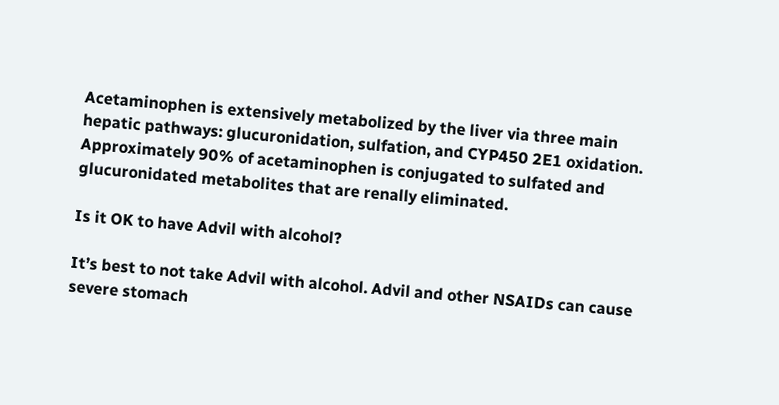Acetaminophen is extensively metabolized by the liver via three main hepatic pathways: glucuronidation, sulfation, and CYP450 2E1 oxidation. Approximately 90% of acetaminophen is conjugated to sulfated and glucuronidated metabolites that are renally eliminated.

Is it OK to have Advil with alcohol?

It’s best to not take Advil with alcohol. Advil and other NSAIDs can cause severe stomach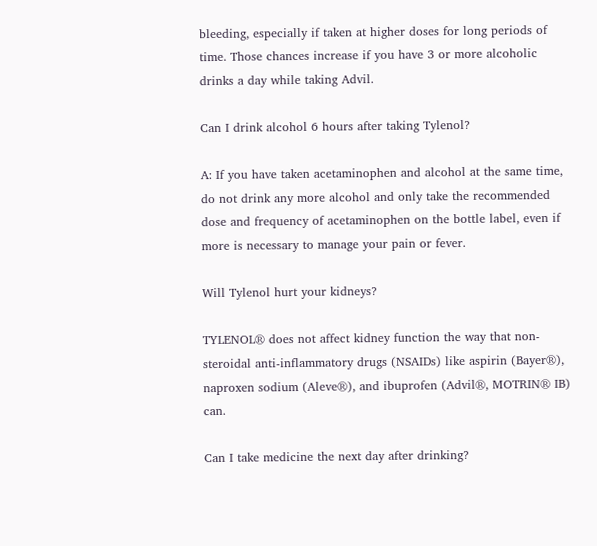bleeding, especially if taken at higher doses for long periods of time. Those chances increase if you have 3 or more alcoholic drinks a day while taking Advil.

Can I drink alcohol 6 hours after taking Tylenol?

A: If you have taken acetaminophen and alcohol at the same time, do not drink any more alcohol and only take the recommended dose and frequency of acetaminophen on the bottle label, even if more is necessary to manage your pain or fever.

Will Tylenol hurt your kidneys?

TYLENOL® does not affect kidney function the way that non-steroidal anti-inflammatory drugs (NSAIDs) like aspirin (Bayer®), naproxen sodium (Aleve®), and ibuprofen (Advil®, MOTRIN® IB) can.

Can I take medicine the next day after drinking?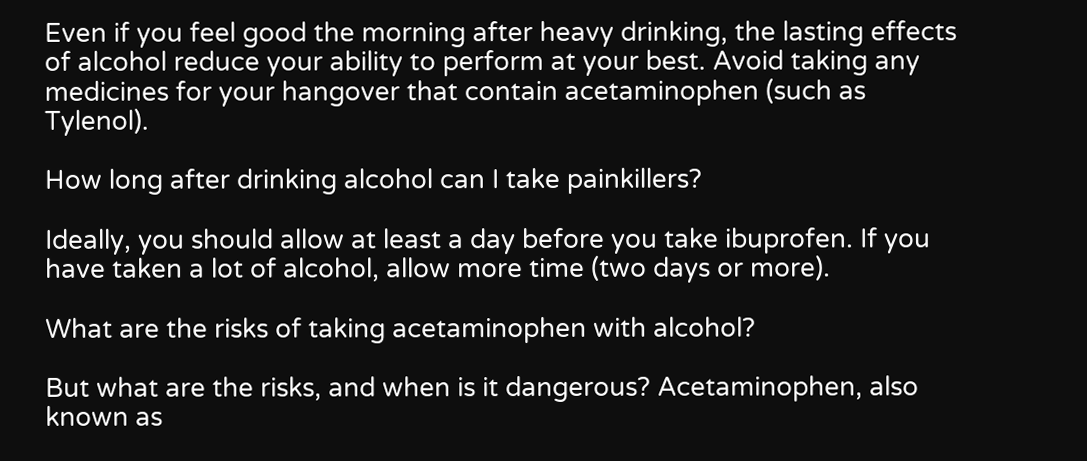Even if you feel good the morning after heavy drinking, the lasting effects of alcohol reduce your ability to perform at your best. Avoid taking any medicines for your hangover that contain acetaminophen (such as Tylenol).

How long after drinking alcohol can I take painkillers?

Ideally, you should allow at least a day before you take ibuprofen. If you have taken a lot of alcohol, allow more time (two days or more).

What are the risks of taking acetaminophen with alcohol?

But what are the risks, and when is it dangerous? Acetaminophen, also known as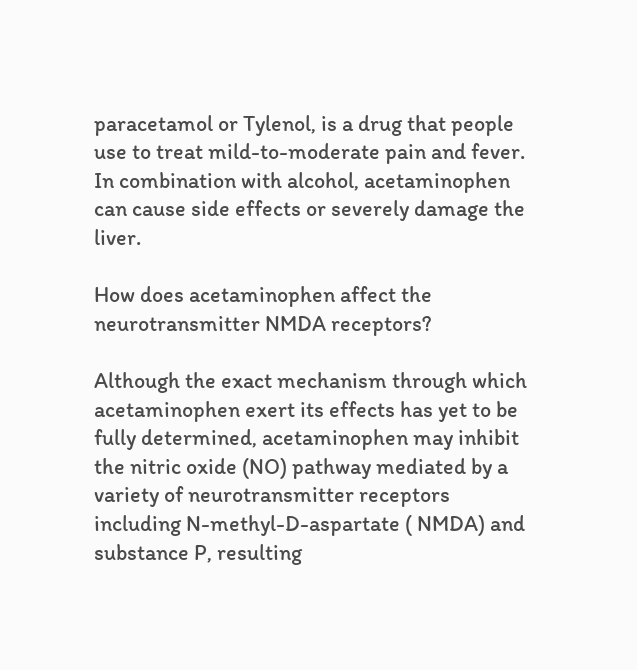paracetamol or Tylenol, is a drug that people use to treat mild-to-moderate pain and fever. In combination with alcohol, acetaminophen can cause side effects or severely damage the liver.

How does acetaminophen affect the neurotransmitter NMDA receptors?

Although the exact mechanism through which acetaminophen exert its effects has yet to be fully determined, acetaminophen may inhibit the nitric oxide (NO) pathway mediated by a variety of neurotransmitter receptors including N-methyl-D-aspartate ( NMDA) and substance P, resulting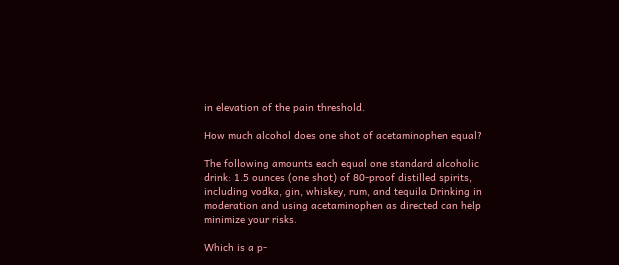in elevation of the pain threshold.

How much alcohol does one shot of acetaminophen equal?

The following amounts each equal one standard alcoholic drink: 1.5 ounces (one shot) of 80-proof distilled spirits, including vodka, gin, whiskey, rum, and tequila Drinking in moderation and using acetaminophen as directed can help minimize your risks.

Which is a p-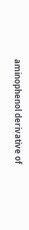aminophenol derivative of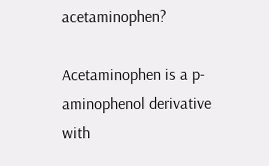acetaminophen?

Acetaminophen is a p-aminophenol derivative with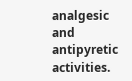analgesic and antipyretic activities.